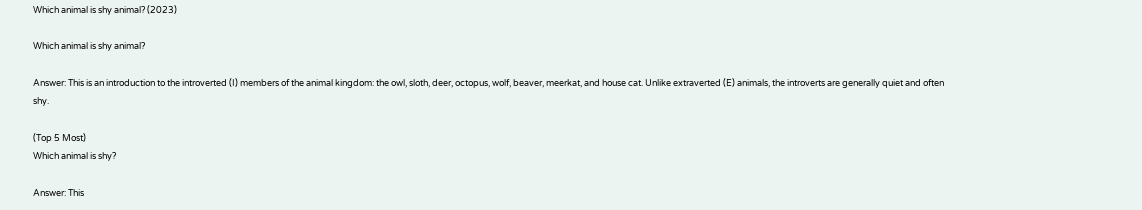Which animal is shy animal? (2023)

Which animal is shy animal?

Answer: This is an introduction to the introverted (I) members of the animal kingdom: the owl, sloth, deer, octopus, wolf, beaver, meerkat, and house cat. Unlike extraverted (E) animals, the introverts are generally quiet and often shy.

(Top 5 Most)
Which animal is shy?

Answer: This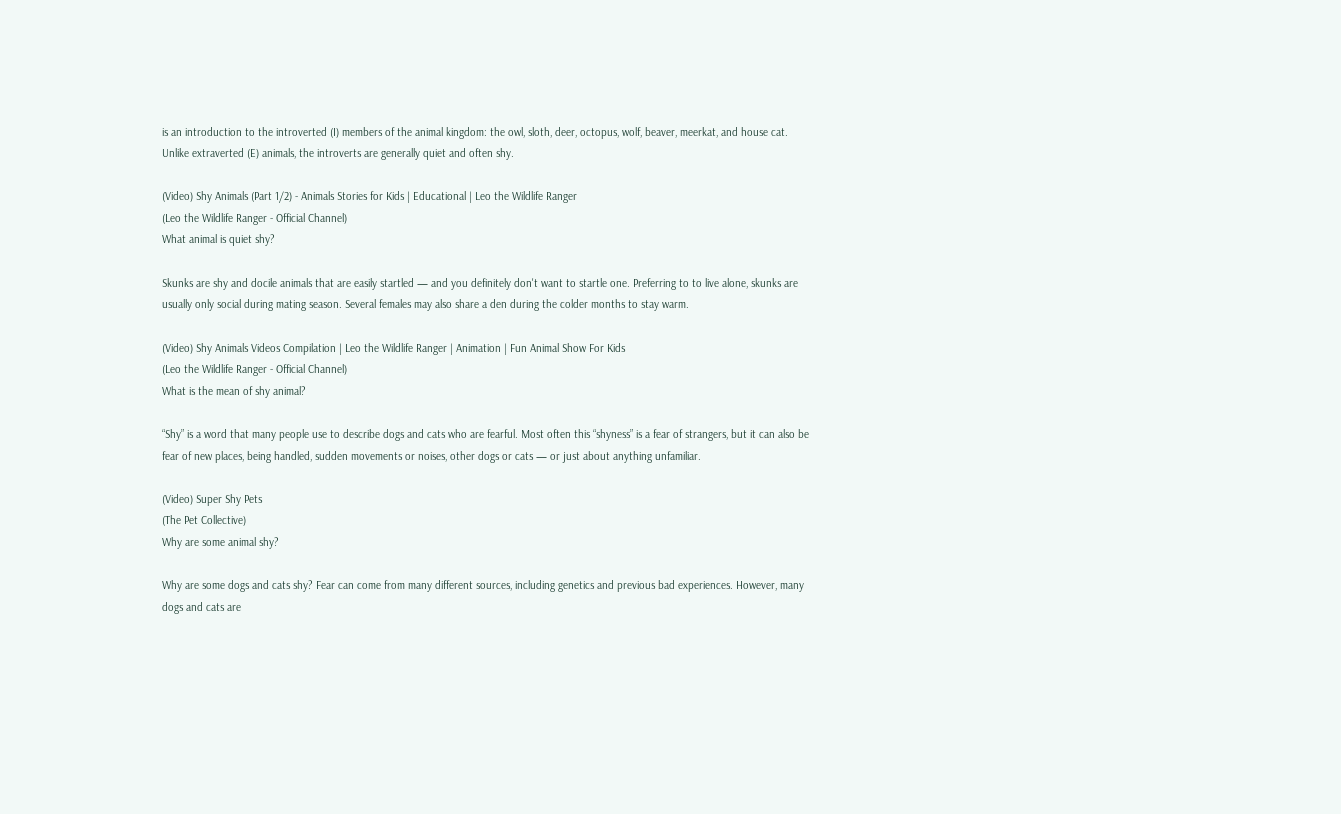is an introduction to the introverted (I) members of the animal kingdom: the owl, sloth, deer, octopus, wolf, beaver, meerkat, and house cat. Unlike extraverted (E) animals, the introverts are generally quiet and often shy.

(Video) Shy Animals (Part 1/2) - Animals Stories for Kids | Educational | Leo the Wildlife Ranger
(Leo the Wildlife Ranger - Official Channel)
What animal is quiet shy?

Skunks are shy and docile animals that are easily startled — and you definitely don't want to startle one. Preferring to to live alone, skunks are usually only social during mating season. Several females may also share a den during the colder months to stay warm.

(Video) Shy Animals Videos Compilation | Leo the Wildlife Ranger | Animation | Fun Animal Show For Kids
(Leo the Wildlife Ranger - Official Channel)
What is the mean of shy animal?

“Shy” is a word that many people use to describe dogs and cats who are fearful. Most often this “shyness” is a fear of strangers, but it can also be fear of new places, being handled, sudden movements or noises, other dogs or cats — or just about anything unfamiliar.

(Video) Super Shy Pets
(The Pet Collective)
Why are some animal shy?

Why are some dogs and cats shy? Fear can come from many different sources, including genetics and previous bad experiences. However, many dogs and cats are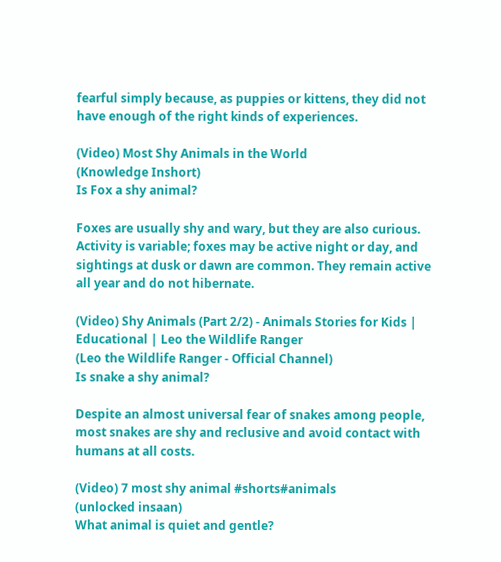fearful simply because, as puppies or kittens, they did not have enough of the right kinds of experiences.

(Video) Most Shy Animals in the World
(Knowledge Inshort)
Is Fox a shy animal?

Foxes are usually shy and wary, but they are also curious. Activity is variable; foxes may be active night or day, and sightings at dusk or dawn are common. They remain active all year and do not hibernate.

(Video) Shy Animals (Part 2/2) - Animals Stories for Kids | Educational | Leo the Wildlife Ranger
(Leo the Wildlife Ranger - Official Channel)
Is snake a shy animal?

Despite an almost universal fear of snakes among people, most snakes are shy and reclusive and avoid contact with humans at all costs.

(Video) 7 most shy animal #shorts#animals
(unlocked insaan)
What animal is quiet and gentle?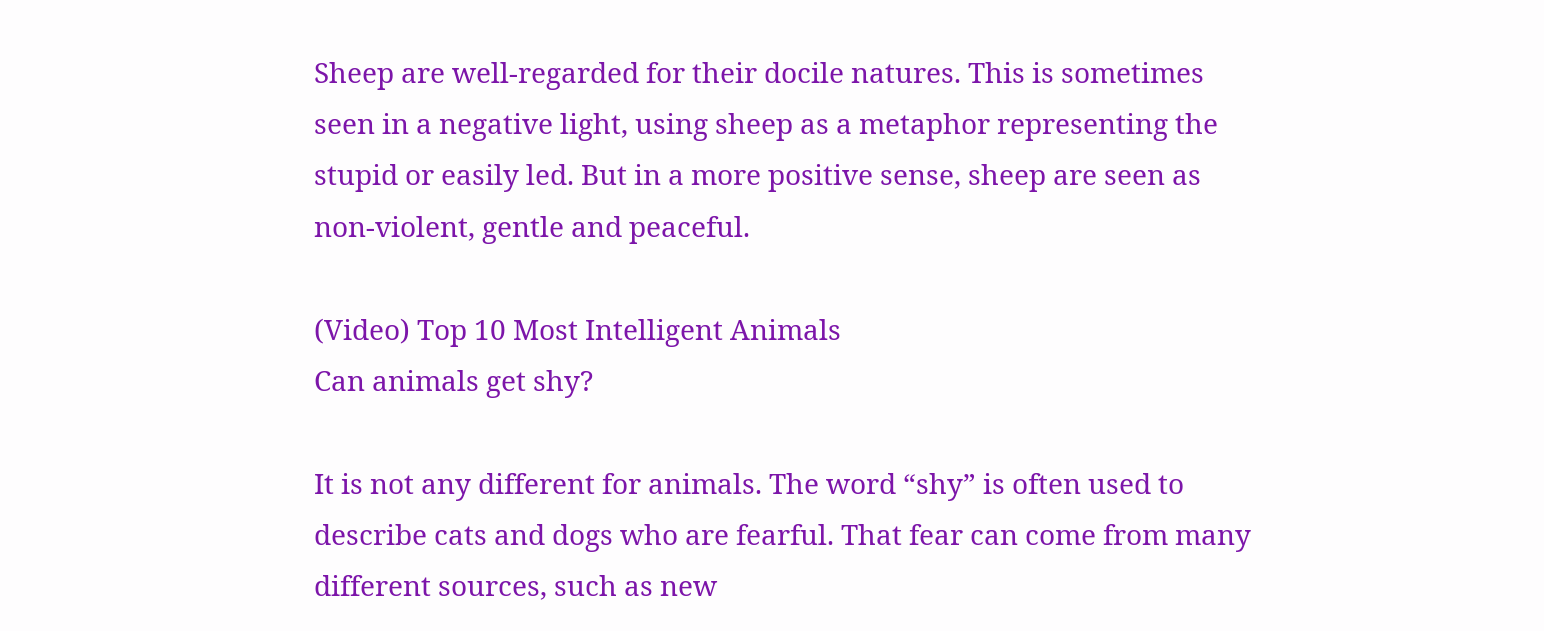Sheep are well-regarded for their docile natures. This is sometimes seen in a negative light, using sheep as a metaphor representing the stupid or easily led. But in a more positive sense, sheep are seen as non-violent, gentle and peaceful.

(Video) Top 10 Most Intelligent Animals
Can animals get shy?

It is not any different for animals. The word “shy” is often used to describe cats and dogs who are fearful. That fear can come from many different sources, such as new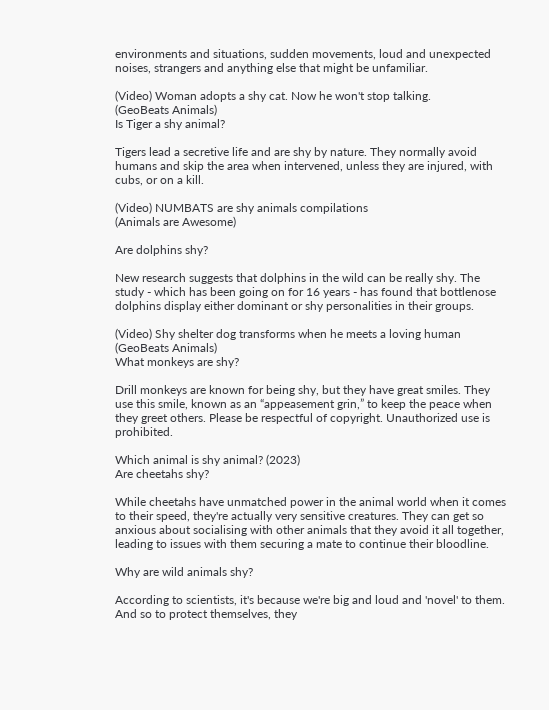environments and situations, sudden movements, loud and unexpected noises, strangers and anything else that might be unfamiliar.

(Video) Woman adopts a shy cat. Now he won't stop talking.
(GeoBeats Animals)
Is Tiger a shy animal?

Tigers lead a secretive life and are shy by nature. They normally avoid humans and skip the area when intervened, unless they are injured, with cubs, or on a kill.

(Video) NUMBATS are shy animals compilations
(Animals are Awesome)

Are dolphins shy?

New research suggests that dolphins in the wild can be really shy. The study - which has been going on for 16 years - has found that bottlenose dolphins display either dominant or shy personalities in their groups.

(Video) Shy shelter dog transforms when he meets a loving human
(GeoBeats Animals)
What monkeys are shy?

Drill monkeys are known for being shy, but they have great smiles. They use this smile, known as an “appeasement grin,” to keep the peace when they greet others. Please be respectful of copyright. Unauthorized use is prohibited.

Which animal is shy animal? (2023)
Are cheetahs shy?

While cheetahs have unmatched power in the animal world when it comes to their speed, they're actually very sensitive creatures. They can get so anxious about socialising with other animals that they avoid it all together, leading to issues with them securing a mate to continue their bloodline.

Why are wild animals shy?

According to scientists, it's because we're big and loud and 'novel' to them. And so to protect themselves, they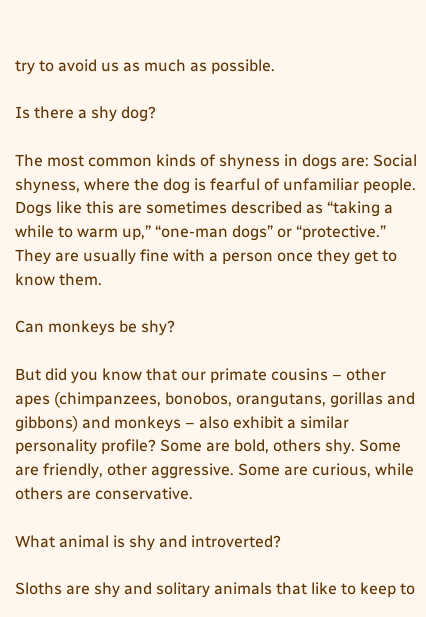try to avoid us as much as possible.

Is there a shy dog?

The most common kinds of shyness in dogs are: Social shyness, where the dog is fearful of unfamiliar people. Dogs like this are sometimes described as “taking a while to warm up,” “one-man dogs” or “protective.” They are usually fine with a person once they get to know them.

Can monkeys be shy?

But did you know that our primate cousins – other apes (chimpanzees, bonobos, orangutans, gorillas and gibbons) and monkeys – also exhibit a similar personality profile? Some are bold, others shy. Some are friendly, other aggressive. Some are curious, while others are conservative.

What animal is shy and introverted?

Sloths are shy and solitary animals that like to keep to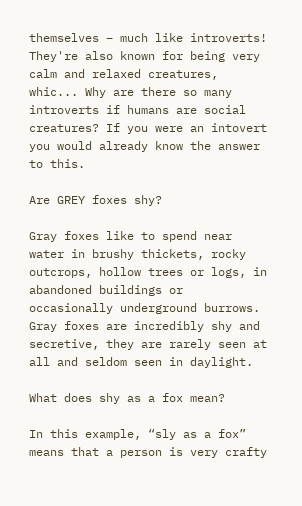themselves – much like introverts! They're also known for being very calm and relaxed creatures, whic... Why are there so many introverts if humans are social creatures? If you were an intovert you would already know the answer to this.

Are GREY foxes shy?

Gray foxes like to spend near water in brushy thickets, rocky outcrops, hollow trees or logs, in abandoned buildings or occasionally underground burrows. Gray foxes are incredibly shy and secretive, they are rarely seen at all and seldom seen in daylight.

What does shy as a fox mean?

In this example, “sly as a fox” means that a person is very crafty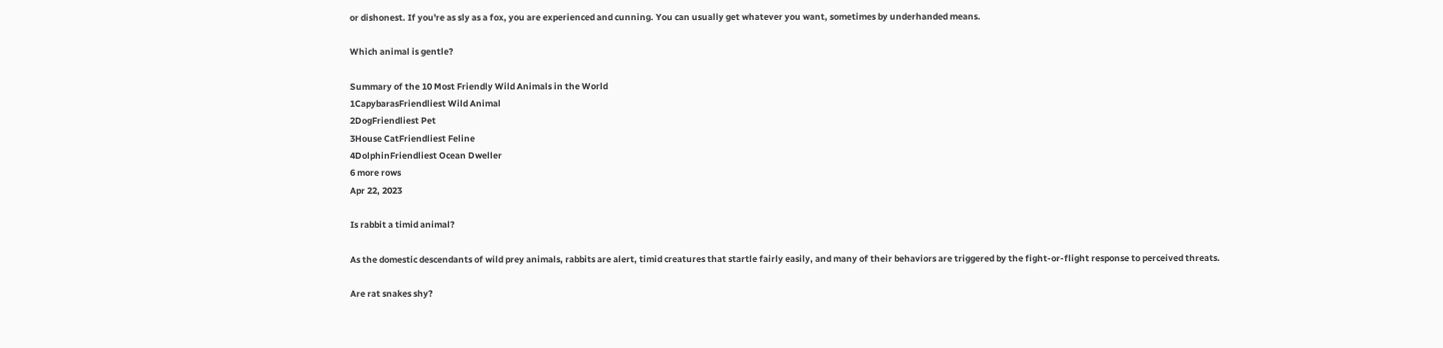or dishonest. If you're as sly as a fox, you are experienced and cunning. You can usually get whatever you want, sometimes by underhanded means.

Which animal is gentle?

Summary of the 10 Most Friendly Wild Animals in the World
1CapybarasFriendliest Wild Animal
2DogFriendliest Pet
3House CatFriendliest Feline
4DolphinFriendliest Ocean Dweller
6 more rows
Apr 22, 2023

Is rabbit a timid animal?

As the domestic descendants of wild prey animals, rabbits are alert, timid creatures that startle fairly easily, and many of their behaviors are triggered by the fight-or-flight response to perceived threats.

Are rat snakes shy?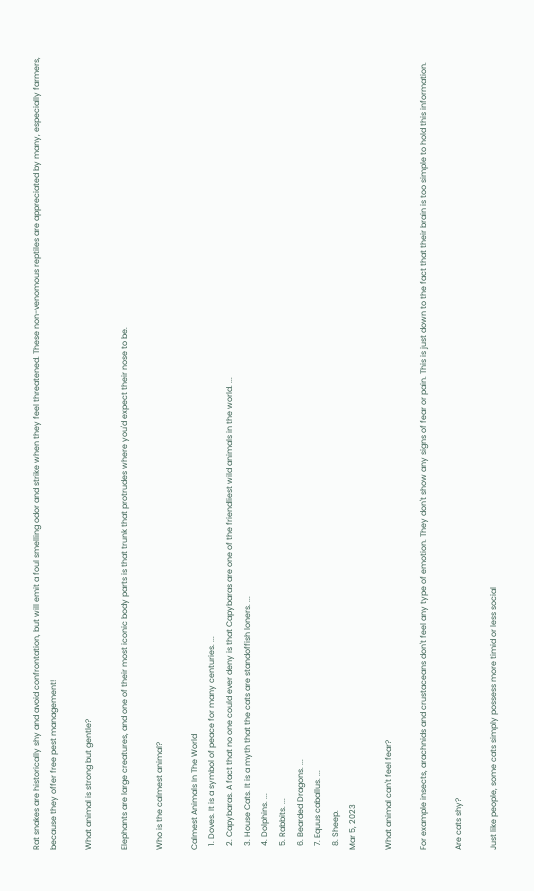Rat snakes are historically shy and avoid confrontation, but will emit a foul smelling odor and strike when they feel threatened. These non-venomous reptiles are appreciated by many, especially farmers, because they offer free pest management!

What animal is strong but gentle?

Elephants are large creatures, and one of their most iconic body parts is that trunk that protrudes where you'd expect their nose to be.

Who is the calmest animal?

Calmest Animals In The World
  1. Doves. It is a symbol of peace for many centuries. ...
  2. Capybaras. A fact that no one could ever deny is that Capybaras are one of the friendliest wild animals in the world. ...
  3. House Cats. It is a myth that the cats are standoffish loners. ...
  4. Dolphins. ...
  5. Rabbits. ...
  6. Bearded Dragons. ...
  7. Equus caballus. ...
  8. Sheep.
Mar 5, 2023

What animal can't feel fear?

For example insects, arachnids and crustaceans don't feel any type of emotion. They don't show any signs of fear or pain. This is just down to the fact that their brain is too simple to hold this information.

Are cats shy?

Just like people, some cats simply possess more timid or less social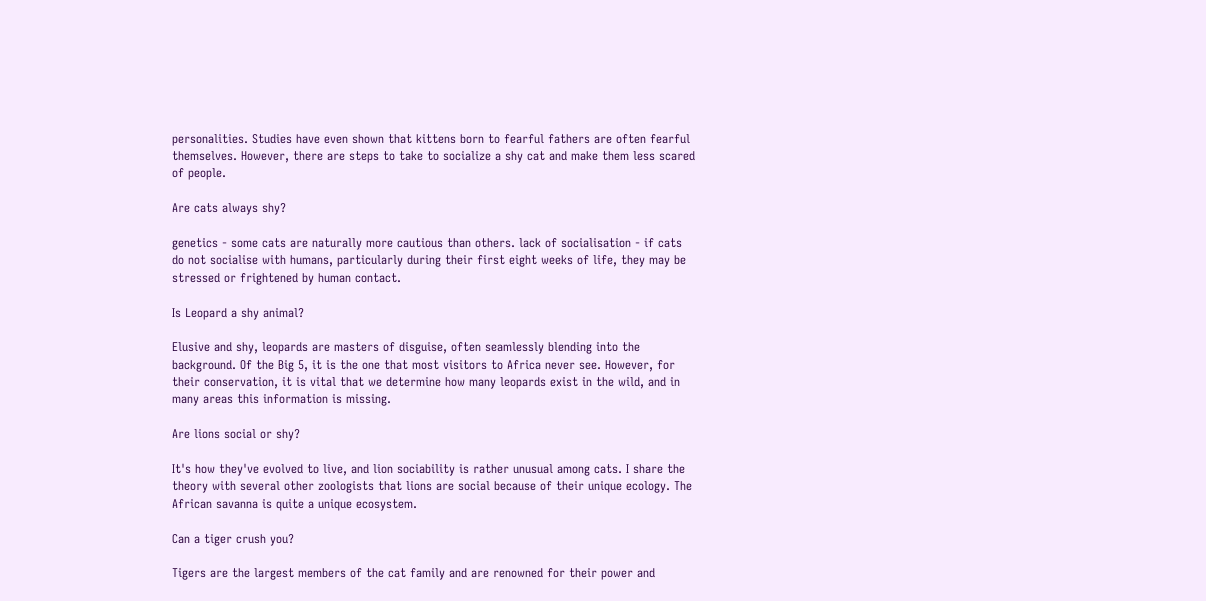personalities. Studies have even shown that kittens born to fearful fathers are often fearful themselves. However, there are steps to take to socialize a shy cat and make them less scared of people.

Are cats always shy?

genetics - some cats are naturally more cautious than others. lack of socialisation - if cats do not socialise with humans, particularly during their first eight weeks of life, they may be stressed or frightened by human contact.

Is Leopard a shy animal?

Elusive and shy, leopards are masters of disguise, often seamlessly blending into the background. Of the Big 5, it is the one that most visitors to Africa never see. However, for their conservation, it is vital that we determine how many leopards exist in the wild, and in many areas this information is missing.

Are lions social or shy?

It's how they've evolved to live, and lion sociability is rather unusual among cats. I share the theory with several other zoologists that lions are social because of their unique ecology. The African savanna is quite a unique ecosystem.

Can a tiger crush you?

Tigers are the largest members of the cat family and are renowned for their power and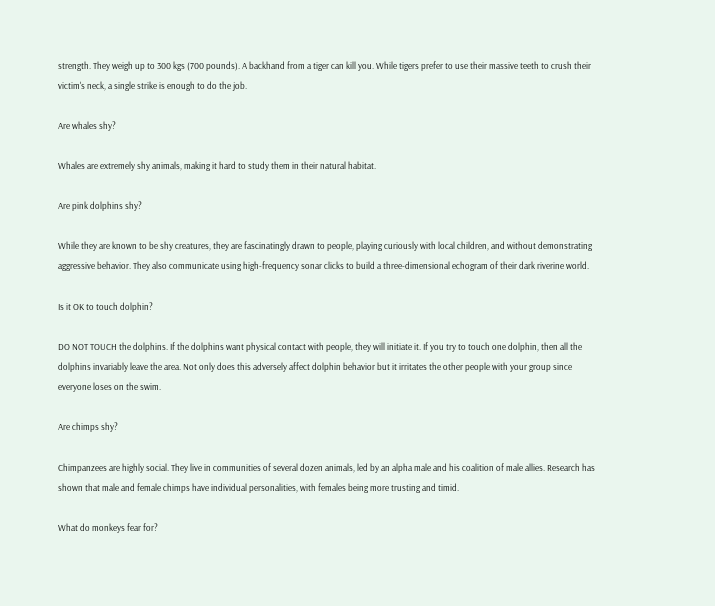strength. They weigh up to 300 kgs (700 pounds). A backhand from a tiger can kill you. While tigers prefer to use their massive teeth to crush their victim's neck, a single strike is enough to do the job.

Are whales shy?

Whales are extremely shy animals, making it hard to study them in their natural habitat.

Are pink dolphins shy?

While they are known to be shy creatures, they are fascinatingly drawn to people, playing curiously with local children, and without demonstrating aggressive behavior. They also communicate using high-frequency sonar clicks to build a three-dimensional echogram of their dark riverine world.

Is it OK to touch dolphin?

DO NOT TOUCH the dolphins. If the dolphins want physical contact with people, they will initiate it. If you try to touch one dolphin, then all the dolphins invariably leave the area. Not only does this adversely affect dolphin behavior but it irritates the other people with your group since everyone loses on the swim.

Are chimps shy?

Chimpanzees are highly social. They live in communities of several dozen animals, led by an alpha male and his coalition of male allies. Research has shown that male and female chimps have individual personalities, with females being more trusting and timid.

What do monkeys fear for?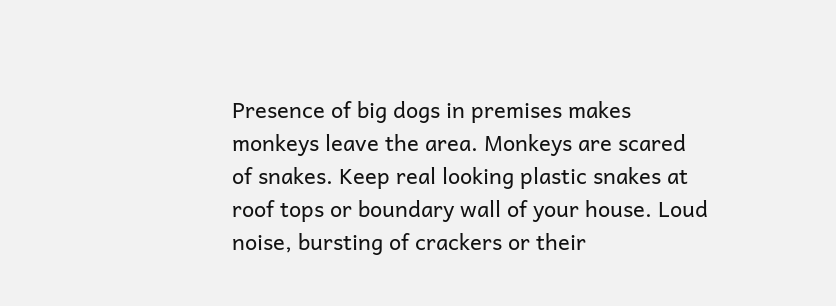Presence of big dogs in premises makes monkeys leave the area. Monkeys are scared of snakes. Keep real looking plastic snakes at roof tops or boundary wall of your house. Loud noise, bursting of crackers or their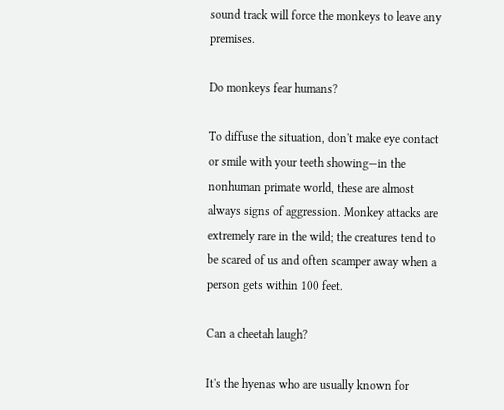sound track will force the monkeys to leave any premises.

Do monkeys fear humans?

To diffuse the situation, don't make eye contact or smile with your teeth showing—in the nonhuman primate world, these are almost always signs of aggression. Monkey attacks are extremely rare in the wild; the creatures tend to be scared of us and often scamper away when a person gets within 100 feet.

Can a cheetah laugh?

It's the hyenas who are usually known for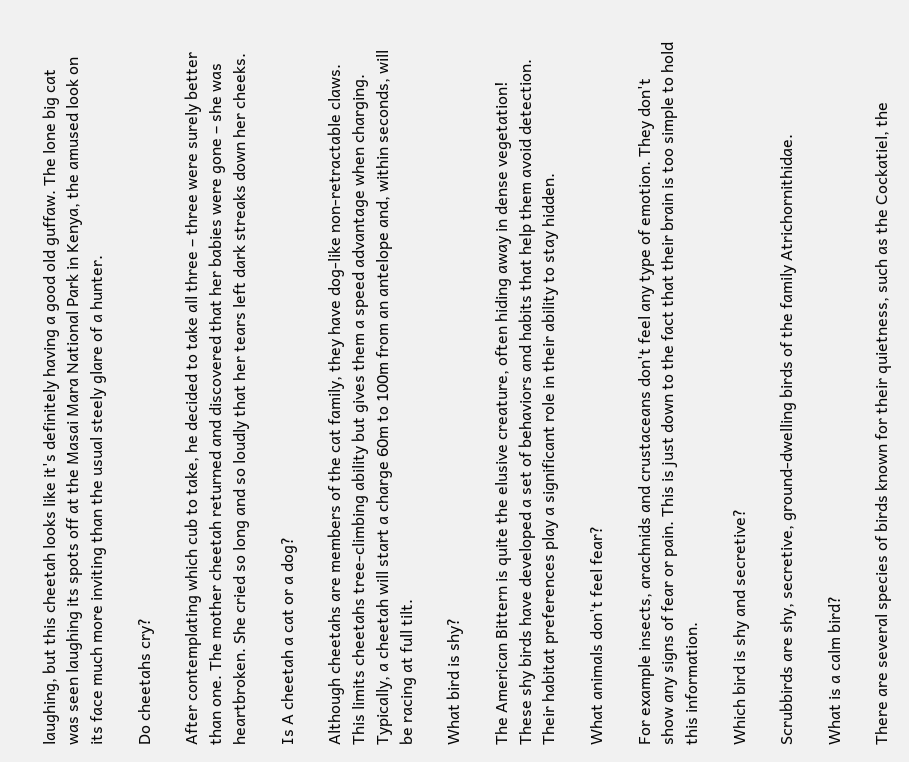laughing, but this cheetah looks like it's definitely having a good old guffaw. The lone big cat was seen laughing its spots off at the Masai Mara National Park in Kenya, the amused look on its face much more inviting than the usual steely glare of a hunter.

Do cheetahs cry?

After contemplating which cub to take, he decided to take all three – three were surely better than one. The mother cheetah returned and discovered that her babies were gone – she was heartbroken. She cried so long and so loudly that her tears left dark streaks down her cheeks.

Is A cheetah a cat or a dog?

Although cheetahs are members of the cat family, they have dog-like non-retractable claws. This limits cheetahs tree-climbing ability but gives them a speed advantage when charging. Typically, a cheetah will start a charge 60m to 100m from an antelope and, within seconds, will be racing at full tilt.

What bird is shy?

The American Bittern is quite the elusive creature, often hiding away in dense vegetation! These shy birds have developed a set of behaviors and habits that help them avoid detection. Their habitat preferences play a significant role in their ability to stay hidden.

What animals don't feel fear?

For example insects, arachnids and crustaceans don't feel any type of emotion. They don't show any signs of fear or pain. This is just down to the fact that their brain is too simple to hold this information.

Which bird is shy and secretive?

Scrubbirds are shy, secretive, ground-dwelling birds of the family Atrichornithidae.

What is a calm bird?

There are several species of birds known for their quietness, such as the Cockatiel, the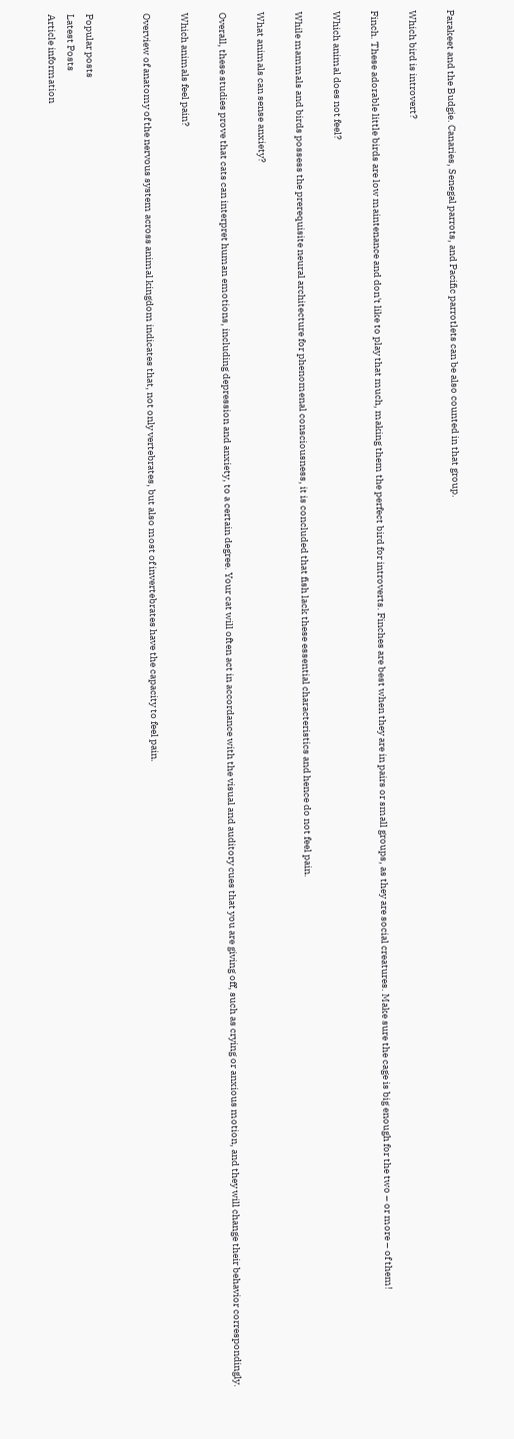Parakeet and the Budgie. Canaries, Senegal parrots, and Pacific parrotlets can be also counted in that group.

Which bird is introvert?

Finch. These adorable little birds are low maintenance and don't like to play that much, making them the perfect bird for introverts. Finches are best when they are in pairs or small groups, as they are social creatures. Make sure the cage is big enough for the two – or more – of them!

Which animal does not feel?

While mammals and birds possess the prerequisite neural architecture for phenomenal consciousness, it is concluded that fish lack these essential characteristics and hence do not feel pain.

What animals can sense anxiety?

Overall, these studies prove that cats can interpret human emotions, including depression and anxiety, to a certain degree. Your cat will often act in accordance with the visual and auditory cues that you are giving off, such as crying or anxious motion, and they will change their behavior correspondingly.

Which animals feel pain?

Overview of anatomy of the nervous system across animal kingdom indicates that, not only vertebrates, but also most of invertebrates have the capacity to feel pain.


Popular posts
Latest Posts
Article information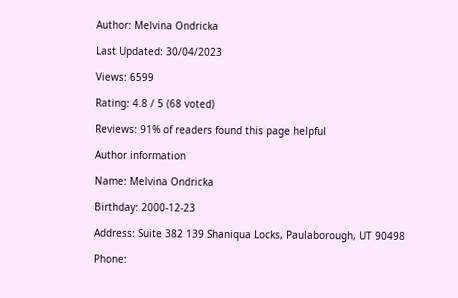Author: Melvina Ondricka

Last Updated: 30/04/2023

Views: 6599

Rating: 4.8 / 5 (68 voted)

Reviews: 91% of readers found this page helpful

Author information

Name: Melvina Ondricka

Birthday: 2000-12-23

Address: Suite 382 139 Shaniqua Locks, Paulaborough, UT 90498

Phone: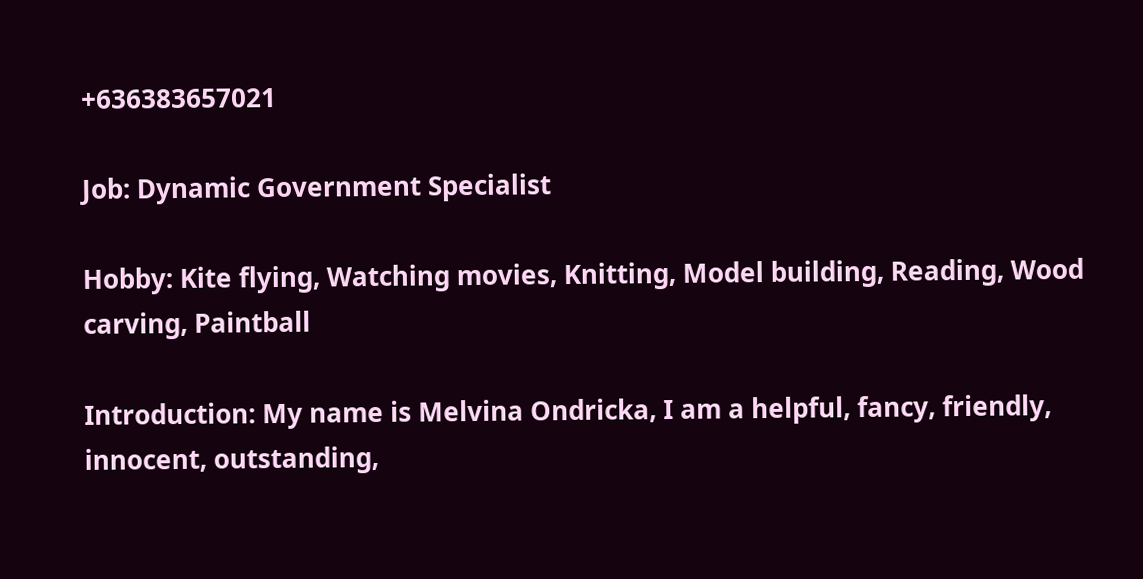+636383657021

Job: Dynamic Government Specialist

Hobby: Kite flying, Watching movies, Knitting, Model building, Reading, Wood carving, Paintball

Introduction: My name is Melvina Ondricka, I am a helpful, fancy, friendly, innocent, outstanding,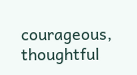courageous, thoughtful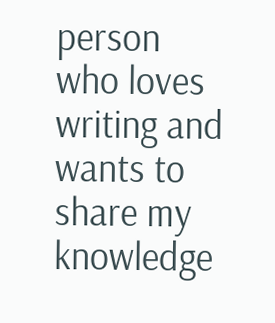person who loves writing and wants to share my knowledge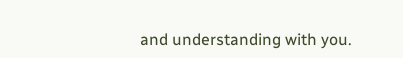and understanding with you.